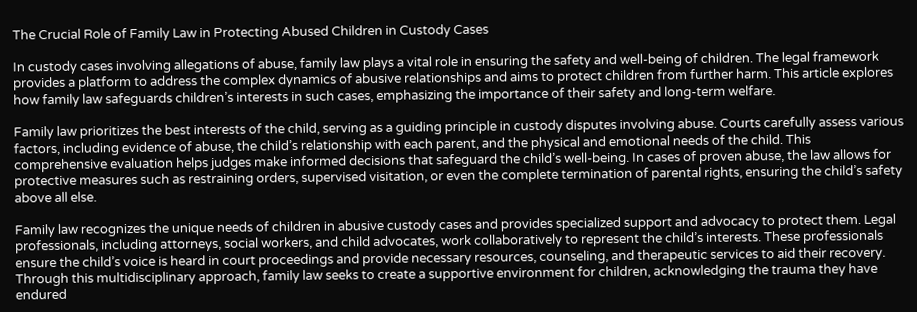The Crucial Role of Family Law in Protecting Abused Children in Custody Cases

In custody cases involving allegations of abuse, family law plays a vital role in ensuring the safety and well-being of children. The legal framework provides a platform to address the complex dynamics of abusive relationships and aims to protect children from further harm. This article explores how family law safeguards children’s interests in such cases, emphasizing the importance of their safety and long-term welfare.

Family law prioritizes the best interests of the child, serving as a guiding principle in custody disputes involving abuse. Courts carefully assess various factors, including evidence of abuse, the child’s relationship with each parent, and the physical and emotional needs of the child. This comprehensive evaluation helps judges make informed decisions that safeguard the child’s well-being. In cases of proven abuse, the law allows for protective measures such as restraining orders, supervised visitation, or even the complete termination of parental rights, ensuring the child’s safety above all else.

Family law recognizes the unique needs of children in abusive custody cases and provides specialized support and advocacy to protect them. Legal professionals, including attorneys, social workers, and child advocates, work collaboratively to represent the child’s interests. These professionals ensure the child’s voice is heard in court proceedings and provide necessary resources, counseling, and therapeutic services to aid their recovery. Through this multidisciplinary approach, family law seeks to create a supportive environment for children, acknowledging the trauma they have endured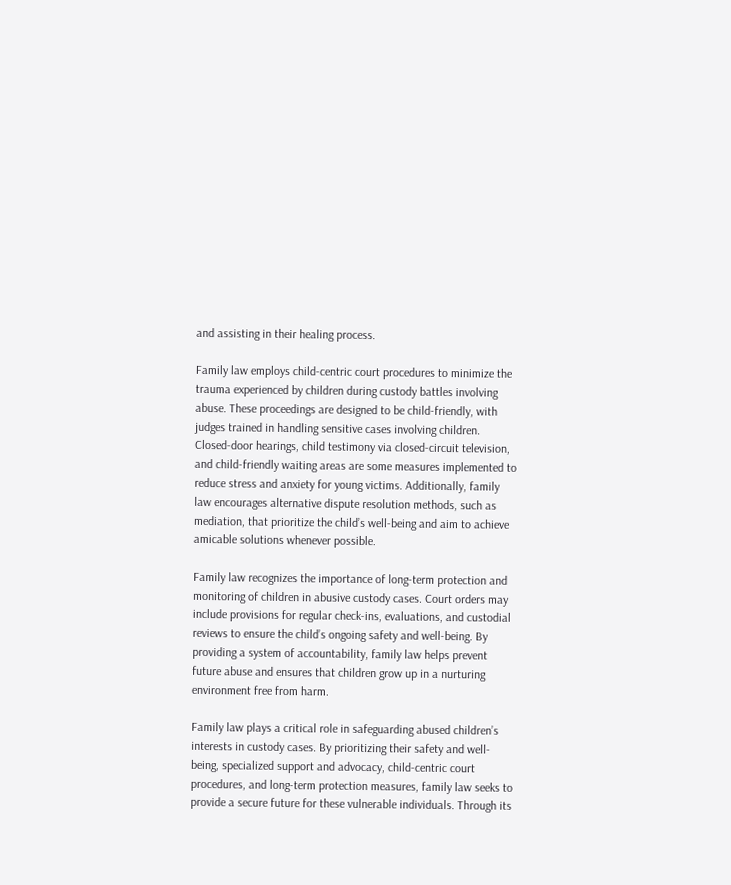and assisting in their healing process.

Family law employs child-centric court procedures to minimize the trauma experienced by children during custody battles involving abuse. These proceedings are designed to be child-friendly, with judges trained in handling sensitive cases involving children. Closed-door hearings, child testimony via closed-circuit television, and child-friendly waiting areas are some measures implemented to reduce stress and anxiety for young victims. Additionally, family law encourages alternative dispute resolution methods, such as mediation, that prioritize the child’s well-being and aim to achieve amicable solutions whenever possible.

Family law recognizes the importance of long-term protection and monitoring of children in abusive custody cases. Court orders may include provisions for regular check-ins, evaluations, and custodial reviews to ensure the child’s ongoing safety and well-being. By providing a system of accountability, family law helps prevent future abuse and ensures that children grow up in a nurturing environment free from harm.

Family law plays a critical role in safeguarding abused children’s interests in custody cases. By prioritizing their safety and well-being, specialized support and advocacy, child-centric court procedures, and long-term protection measures, family law seeks to provide a secure future for these vulnerable individuals. Through its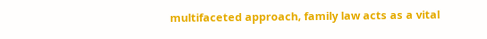multifaceted approach, family law acts as a vital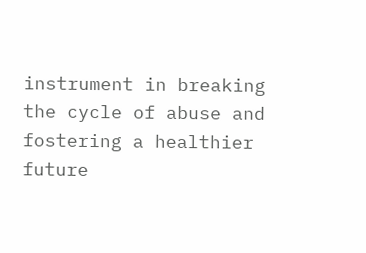instrument in breaking the cycle of abuse and fostering a healthier future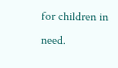for children in need.